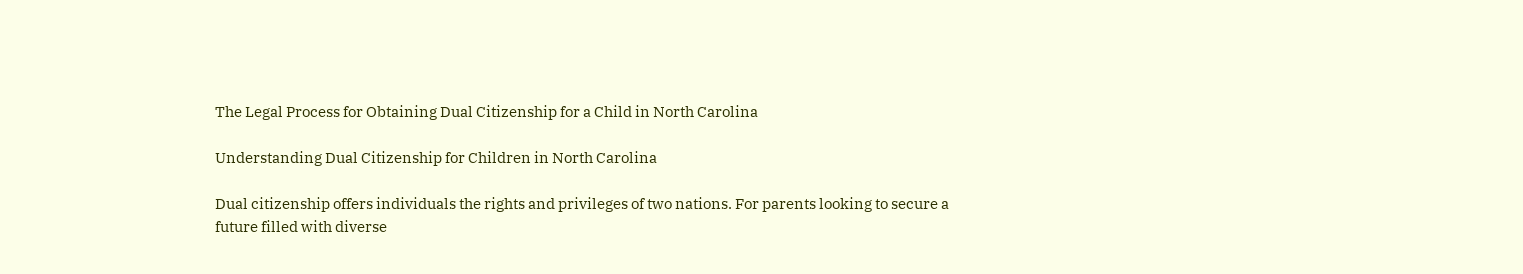The Legal Process for Obtaining Dual Citizenship for a Child in North Carolina

Understanding Dual Citizenship for Children in North Carolina

Dual citizenship offers individuals the rights and privileges of two nations. For parents looking to secure a future filled with diverse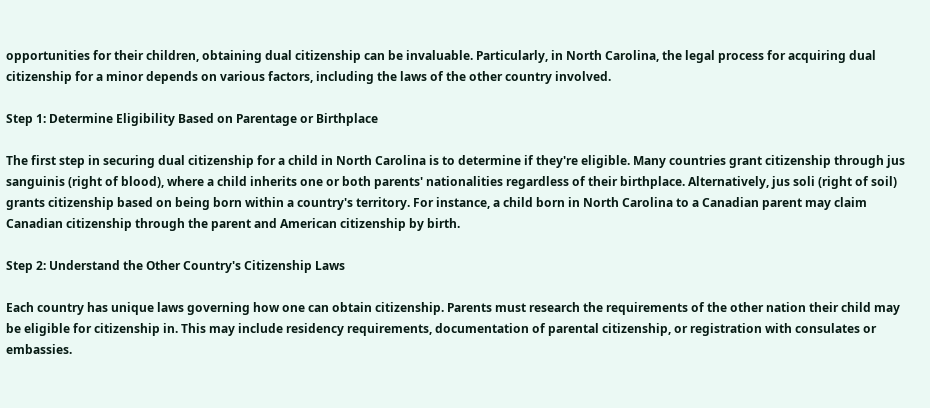opportunities for their children, obtaining dual citizenship can be invaluable. Particularly, in North Carolina, the legal process for acquiring dual citizenship for a minor depends on various factors, including the laws of the other country involved.

Step 1: Determine Eligibility Based on Parentage or Birthplace

The first step in securing dual citizenship for a child in North Carolina is to determine if they're eligible. Many countries grant citizenship through jus sanguinis (right of blood), where a child inherits one or both parents' nationalities regardless of their birthplace. Alternatively, jus soli (right of soil) grants citizenship based on being born within a country's territory. For instance, a child born in North Carolina to a Canadian parent may claim Canadian citizenship through the parent and American citizenship by birth.

Step 2: Understand the Other Country's Citizenship Laws

Each country has unique laws governing how one can obtain citizenship. Parents must research the requirements of the other nation their child may be eligible for citizenship in. This may include residency requirements, documentation of parental citizenship, or registration with consulates or embassies.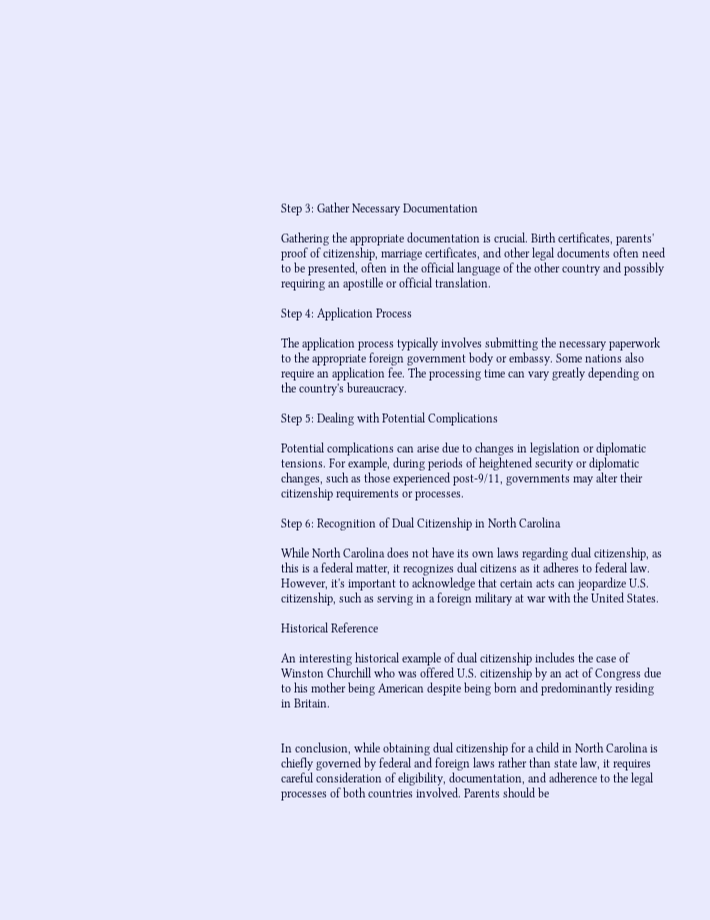Step 3: Gather Necessary Documentation

Gathering the appropriate documentation is crucial. Birth certificates, parents' proof of citizenship, marriage certificates, and other legal documents often need to be presented, often in the official language of the other country and possibly requiring an apostille or official translation.

Step 4: Application Process

The application process typically involves submitting the necessary paperwork to the appropriate foreign government body or embassy. Some nations also require an application fee. The processing time can vary greatly depending on the country's bureaucracy.

Step 5: Dealing with Potential Complications

Potential complications can arise due to changes in legislation or diplomatic tensions. For example, during periods of heightened security or diplomatic changes, such as those experienced post-9/11, governments may alter their citizenship requirements or processes.

Step 6: Recognition of Dual Citizenship in North Carolina

While North Carolina does not have its own laws regarding dual citizenship, as this is a federal matter, it recognizes dual citizens as it adheres to federal law. However, it's important to acknowledge that certain acts can jeopardize U.S. citizenship, such as serving in a foreign military at war with the United States.

Historical Reference

An interesting historical example of dual citizenship includes the case of Winston Churchill who was offered U.S. citizenship by an act of Congress due to his mother being American despite being born and predominantly residing in Britain.


In conclusion, while obtaining dual citizenship for a child in North Carolina is chiefly governed by federal and foreign laws rather than state law, it requires careful consideration of eligibility, documentation, and adherence to the legal processes of both countries involved. Parents should be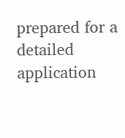prepared for a detailed application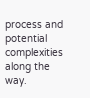process and potential complexities along the way.